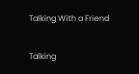Talking With a Friend

Talking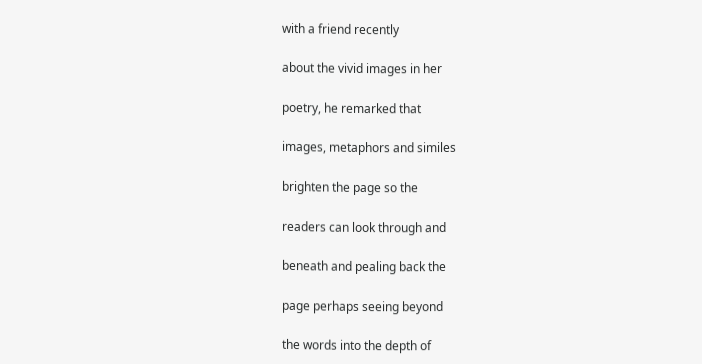with a friend recently

about the vivid images in her

poetry, he remarked that

images, metaphors and similes

brighten the page so the

readers can look through and

beneath and pealing back the

page perhaps seeing beyond

the words into the depth of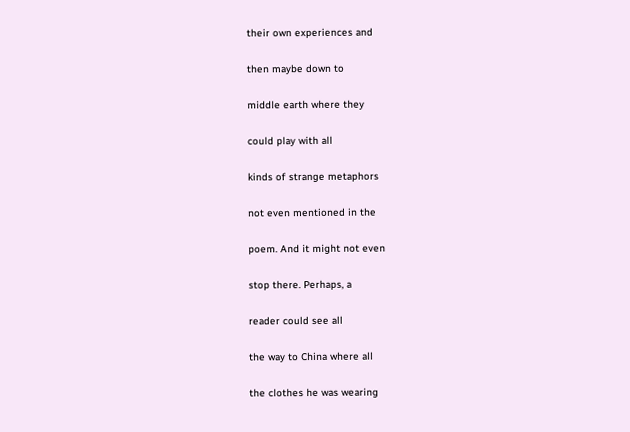their own experiences and

then maybe down to

middle earth where they

could play with all

kinds of strange metaphors

not even mentioned in the

poem. And it might not even

stop there. Perhaps, a

reader could see all

the way to China where all

the clothes he was wearing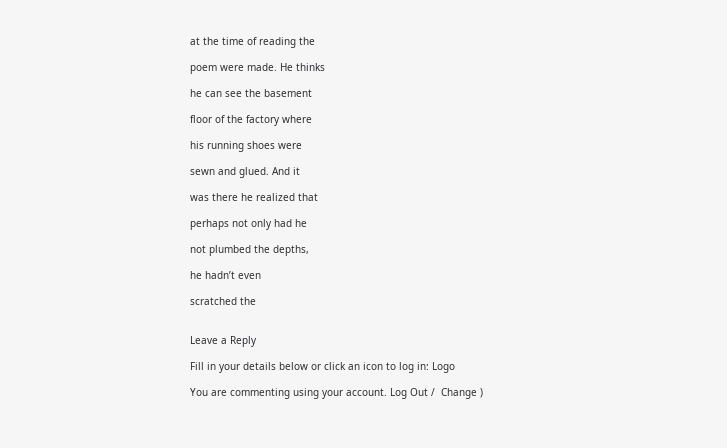at the time of reading the

poem were made. He thinks

he can see the basement

floor of the factory where

his running shoes were

sewn and glued. And it

was there he realized that

perhaps not only had he

not plumbed the depths,

he hadn’t even

scratched the


Leave a Reply

Fill in your details below or click an icon to log in: Logo

You are commenting using your account. Log Out /  Change )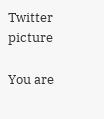Twitter picture

You are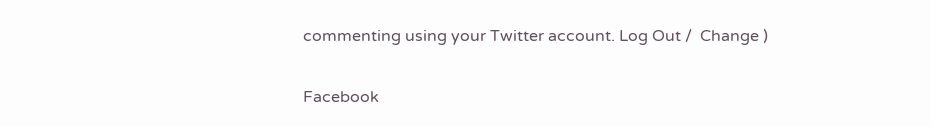commenting using your Twitter account. Log Out /  Change )

Facebook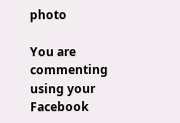photo

You are commenting using your Facebook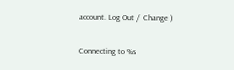account. Log Out /  Change )

Connecting to %s